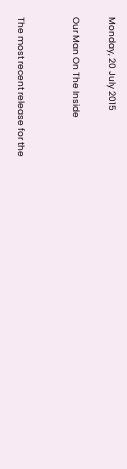Monday, 20 July 2015

Our Man On The Inside


The most recent release for the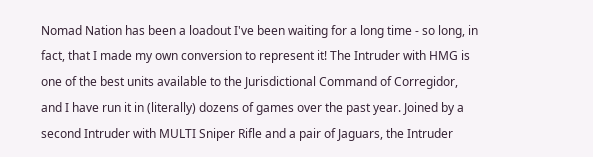Nomad Nation has been a loadout I've been waiting for a long time - so long, in fact, that I made my own conversion to represent it! The Intruder with HMG is one of the best units available to the Jurisdictional Command of Corregidor, and I have run it in (literally) dozens of games over the past year. Joined by a second Intruder with MULTI Sniper Rifle and a pair of Jaguars, the Intruder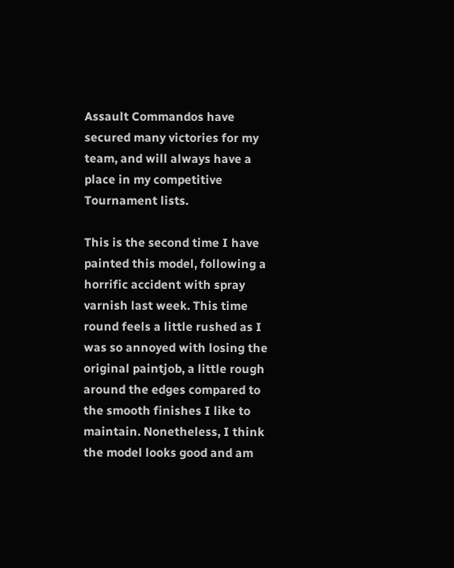Assault Commandos have secured many victories for my team, and will always have a place in my competitive Tournament lists.

This is the second time I have painted this model, following a horrific accident with spray varnish last week. This time round feels a little rushed as I was so annoyed with losing the original paintjob, a little rough around the edges compared to the smooth finishes I like to maintain. Nonetheless, I think the model looks good and am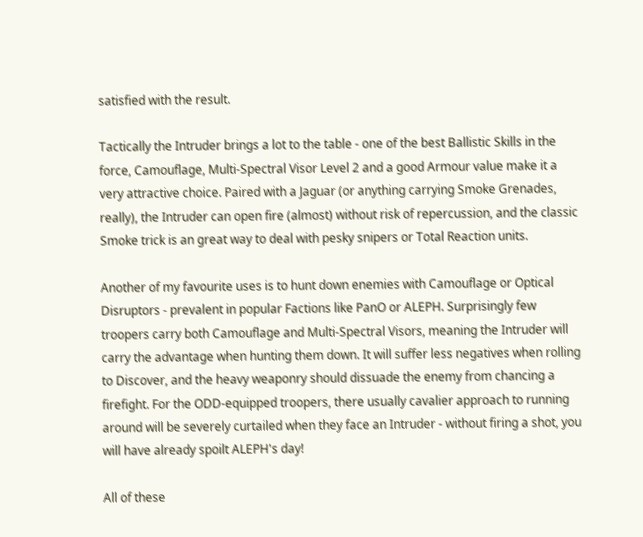satisfied with the result.

Tactically the Intruder brings a lot to the table - one of the best Ballistic Skills in the force, Camouflage, Multi-Spectral Visor Level 2 and a good Armour value make it a very attractive choice. Paired with a Jaguar (or anything carrying Smoke Grenades, really), the Intruder can open fire (almost) without risk of repercussion, and the classic Smoke trick is an great way to deal with pesky snipers or Total Reaction units.

Another of my favourite uses is to hunt down enemies with Camouflage or Optical Disruptors - prevalent in popular Factions like PanO or ALEPH. Surprisingly few troopers carry both Camouflage and Multi-Spectral Visors, meaning the Intruder will carry the advantage when hunting them down. It will suffer less negatives when rolling to Discover, and the heavy weaponry should dissuade the enemy from chancing a firefight. For the ODD-equipped troopers, there usually cavalier approach to running around will be severely curtailed when they face an Intruder - without firing a shot, you will have already spoilt ALEPH's day!

All of these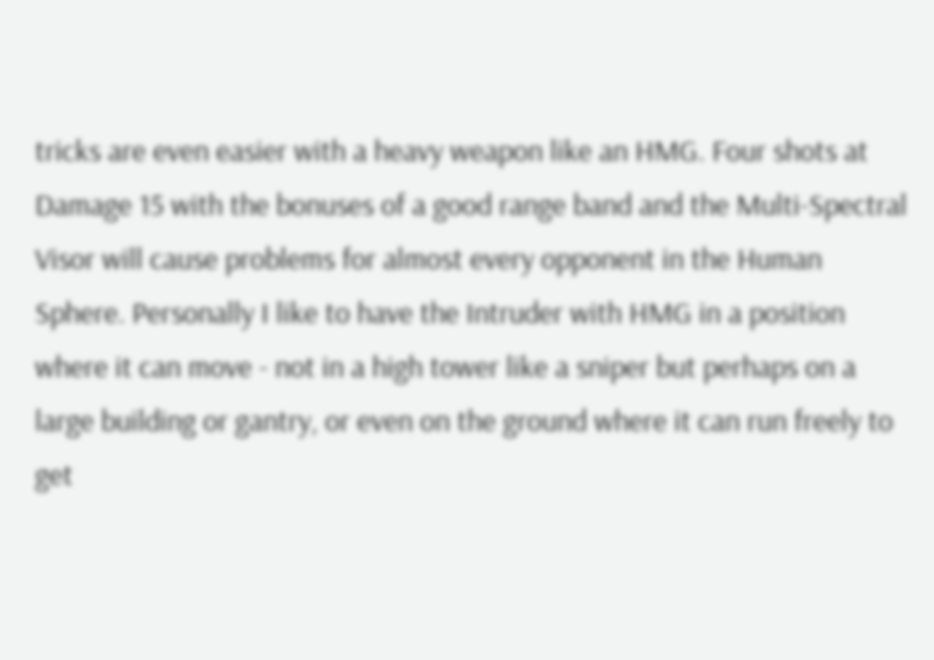tricks are even easier with a heavy weapon like an HMG. Four shots at Damage 15 with the bonuses of a good range band and the Multi-Spectral Visor will cause problems for almost every opponent in the Human Sphere. Personally I like to have the Intruder with HMG in a position where it can move - not in a high tower like a sniper but perhaps on a large building or gantry, or even on the ground where it can run freely to get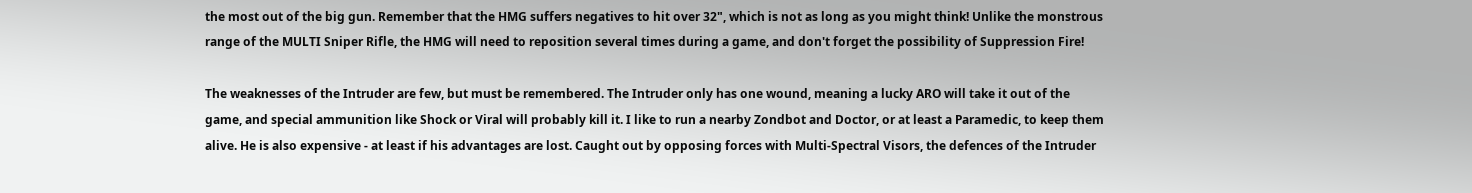the most out of the big gun. Remember that the HMG suffers negatives to hit over 32", which is not as long as you might think! Unlike the monstrous range of the MULTI Sniper Rifle, the HMG will need to reposition several times during a game, and don't forget the possibility of Suppression Fire!

The weaknesses of the Intruder are few, but must be remembered. The Intruder only has one wound, meaning a lucky ARO will take it out of the game, and special ammunition like Shock or Viral will probably kill it. I like to run a nearby Zondbot and Doctor, or at least a Paramedic, to keep them alive. He is also expensive - at least if his advantages are lost. Caught out by opposing forces with Multi-Spectral Visors, the defences of the Intruder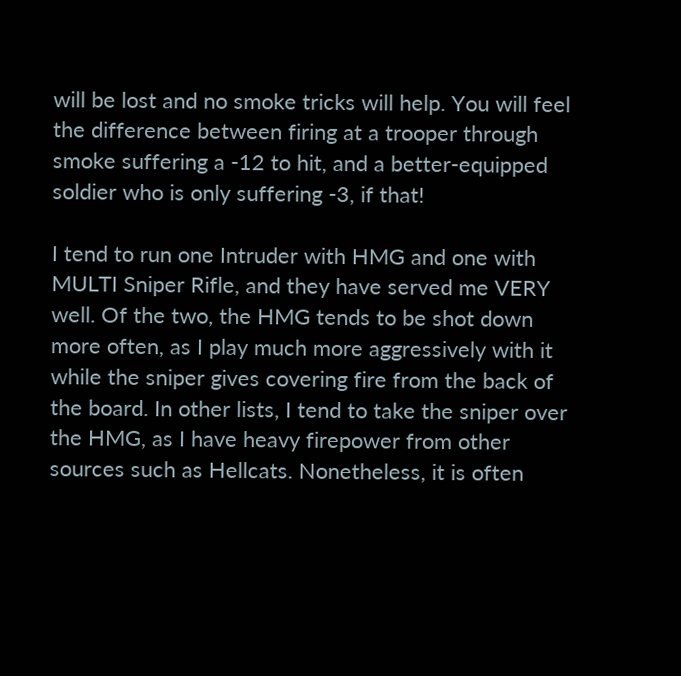will be lost and no smoke tricks will help. You will feel the difference between firing at a trooper through smoke suffering a -12 to hit, and a better-equipped soldier who is only suffering -3, if that!

I tend to run one Intruder with HMG and one with MULTI Sniper Rifle, and they have served me VERY well. Of the two, the HMG tends to be shot down more often, as I play much more aggressively with it while the sniper gives covering fire from the back of the board. In other lists, I tend to take the sniper over the HMG, as I have heavy firepower from other sources such as Hellcats. Nonetheless, it is often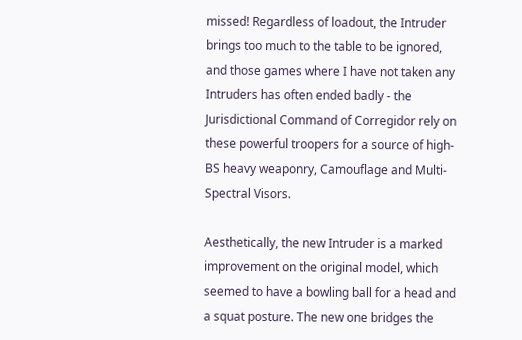missed! Regardless of loadout, the Intruder brings too much to the table to be ignored, and those games where I have not taken any Intruders has often ended badly - the Jurisdictional Command of Corregidor rely on these powerful troopers for a source of high-BS heavy weaponry, Camouflage and Multi-Spectral Visors.

Aesthetically, the new Intruder is a marked improvement on the original model, which seemed to have a bowling ball for a head and a squat posture. The new one bridges the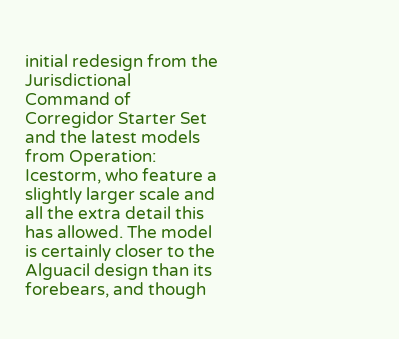initial redesign from the Jurisdictional Command of Corregidor Starter Set and the latest models from Operation: Icestorm, who feature a slightly larger scale and all the extra detail this has allowed. The model is certainly closer to the Alguacil design than its forebears, and though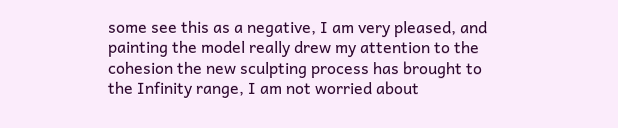some see this as a negative, I am very pleased, and painting the model really drew my attention to the cohesion the new sculpting process has brought to the Infinity range, I am not worried about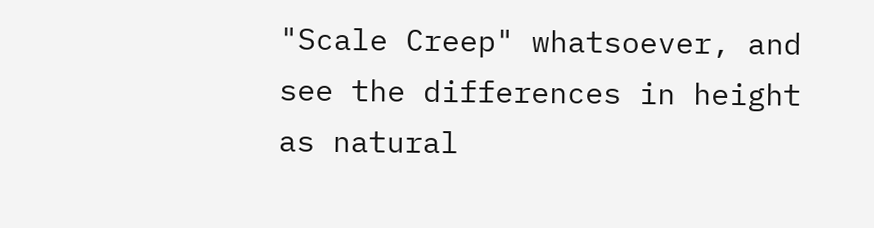"Scale Creep" whatsoever, and see the differences in height as natural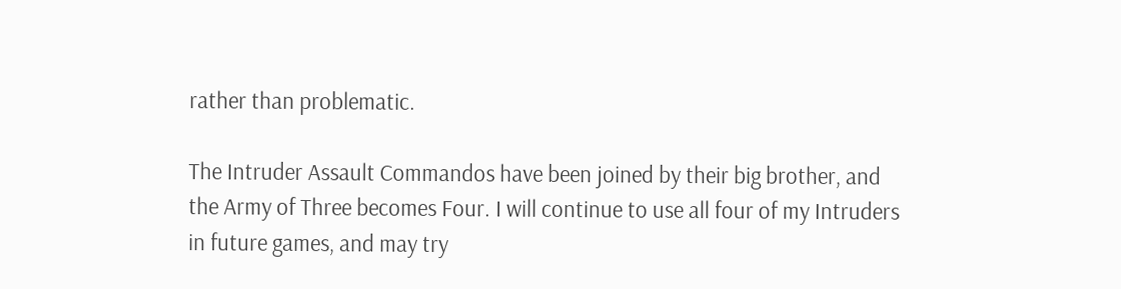rather than problematic.

The Intruder Assault Commandos have been joined by their big brother, and the Army of Three becomes Four. I will continue to use all four of my Intruders in future games, and may try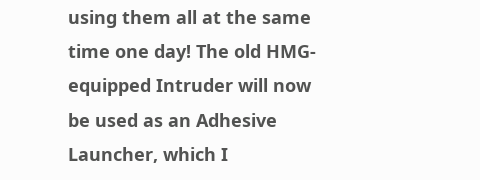using them all at the same time one day! The old HMG-equipped Intruder will now be used as an Adhesive Launcher, which I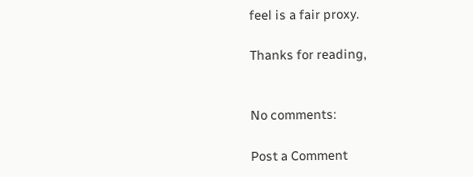feel is a fair proxy.

Thanks for reading,


No comments:

Post a Comment